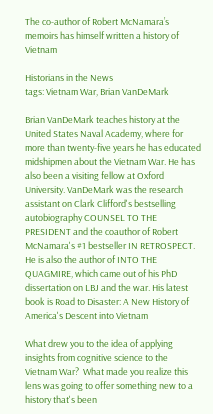The co-author of Robert McNamara’s memoirs has himself written a history of Vietnam

Historians in the News
tags: Vietnam War, Brian VanDeMark

Brian VanDeMark teaches history at the United States Naval Academy, where for more than twenty-five years he has educated midshipmen about the Vietnam War. He has also been a visiting fellow at Oxford University. VanDeMark was the research assistant on Clark Clifford's bestselling autobiography COUNSEL TO THE PRESIDENT and the coauthor of Robert McNamara's #1 bestseller IN RETROSPECT. He is also the author of INTO THE QUAGMIRE, which came out of his PhD dissertation on LBJ and the war. His latest book is Road to Disaster: A New History of America's Descent into Vietnam

What drew you to the idea of applying insights from cognitive science to the Vietnam War?  What made you realize this lens was going to offer something new to a history that's been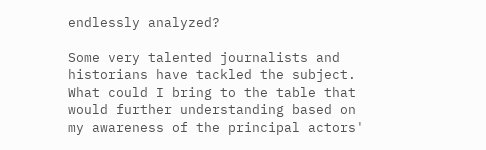endlessly analyzed?

Some very talented journalists and historians have tackled the subject.  What could I bring to the table that would further understanding based on my awareness of the principal actors'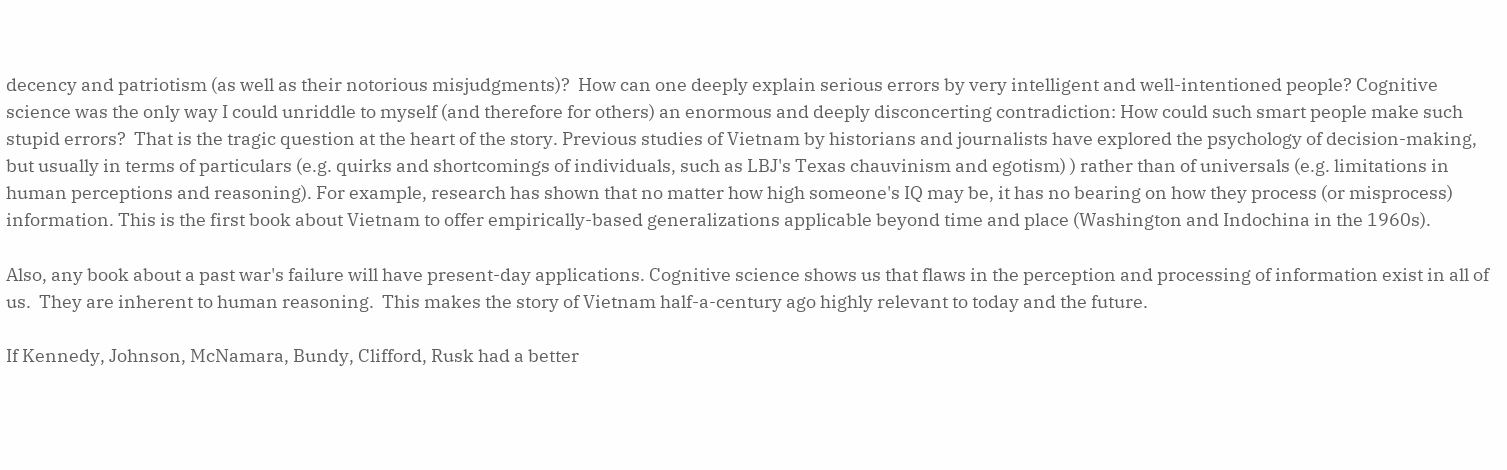decency and patriotism (as well as their notorious misjudgments)?  How can one deeply explain serious errors by very intelligent and well-intentioned people? Cognitive science was the only way I could unriddle to myself (and therefore for others) an enormous and deeply disconcerting contradiction: How could such smart people make such stupid errors?  That is the tragic question at the heart of the story. Previous studies of Vietnam by historians and journalists have explored the psychology of decision-making, but usually in terms of particulars (e.g. quirks and shortcomings of individuals, such as LBJ's Texas chauvinism and egotism) ) rather than of universals (e.g. limitations in human perceptions and reasoning). For example, research has shown that no matter how high someone's IQ may be, it has no bearing on how they process (or misprocess) information. This is the first book about Vietnam to offer empirically-based generalizations applicable beyond time and place (Washington and Indochina in the 1960s).

Also, any book about a past war's failure will have present-day applications. Cognitive science shows us that flaws in the perception and processing of information exist in all of us.  They are inherent to human reasoning.  This makes the story of Vietnam half-a-century ago highly relevant to today and the future.

If Kennedy, Johnson, McNamara, Bundy, Clifford, Rusk had a better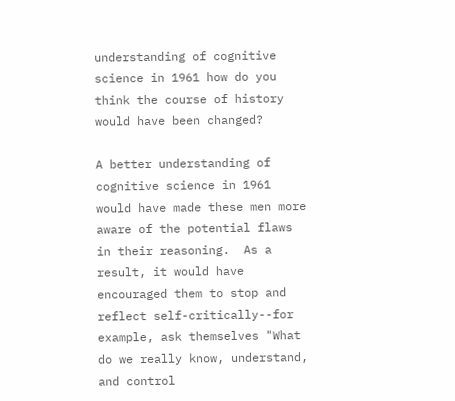understanding of cognitive science in 1961 how do you think the course of history would have been changed?

A better understanding of cognitive science in 1961 would have made these men more aware of the potential flaws in their reasoning.  As a result, it would have encouraged them to stop and reflect self-critically--for example, ask themselves "What do we really know, understand, and control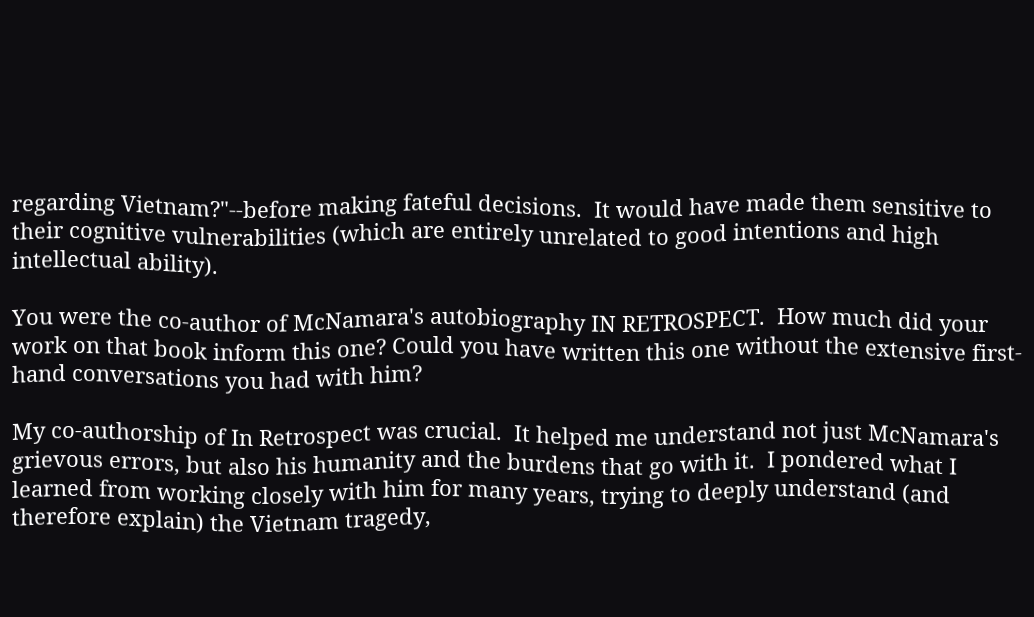regarding Vietnam?"--before making fateful decisions.  It would have made them sensitive to their cognitive vulnerabilities (which are entirely unrelated to good intentions and high intellectual ability).

You were the co-author of McNamara's autobiography IN RETROSPECT.  How much did your work on that book inform this one? Could you have written this one without the extensive first-hand conversations you had with him?

My co-authorship of In Retrospect was crucial.  It helped me understand not just McNamara's grievous errors, but also his humanity and the burdens that go with it.  I pondered what I learned from working closely with him for many years, trying to deeply understand (and therefore explain) the Vietnam tragedy,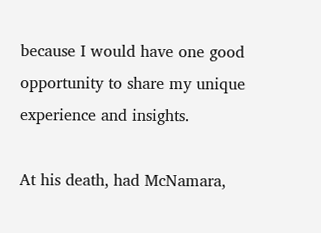because I would have one good opportunity to share my unique experience and insights.

At his death, had McNamara,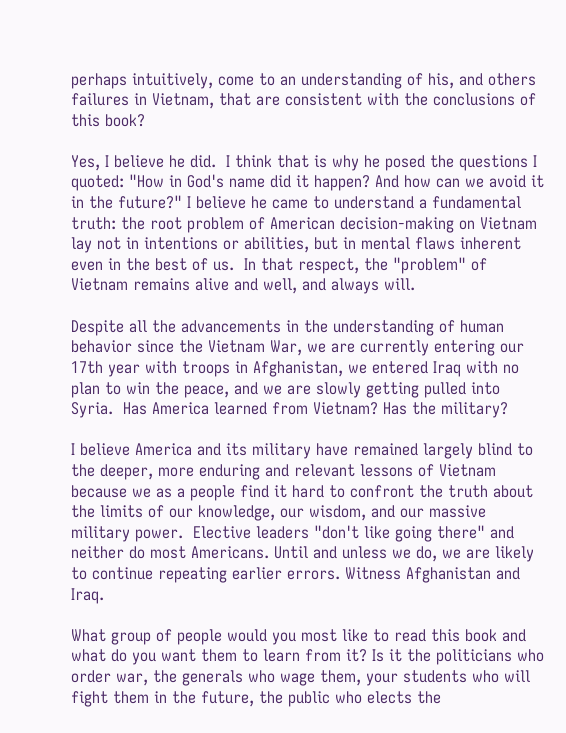perhaps intuitively, come to an understanding of his, and others failures in Vietnam, that are consistent with the conclusions of this book?

Yes, I believe he did.  I think that is why he posed the questions I quoted: "How in God's name did it happen? And how can we avoid it in the future?" I believe he came to understand a fundamental truth: the root problem of American decision-making on Vietnam lay not in intentions or abilities, but in mental flaws inherent even in the best of us.  In that respect, the "problem" of Vietnam remains alive and well, and always will.

Despite all the advancements in the understanding of human behavior since the Vietnam War, we are currently entering our 17th year with troops in Afghanistan, we entered Iraq with no plan to win the peace, and we are slowly getting pulled into Syria.  Has America learned from Vietnam? Has the military?

I believe America and its military have remained largely blind to the deeper, more enduring and relevant lessons of Vietnam because we as a people find it hard to confront the truth about the limits of our knowledge, our wisdom, and our massive military power.  Elective leaders "don't like going there" and neither do most Americans. Until and unless we do, we are likely to continue repeating earlier errors. Witness Afghanistan and Iraq.

What group of people would you most like to read this book and what do you want them to learn from it? Is it the politicians who order war, the generals who wage them, your students who will fight them in the future, the public who elects the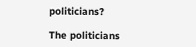politicians?

The politicians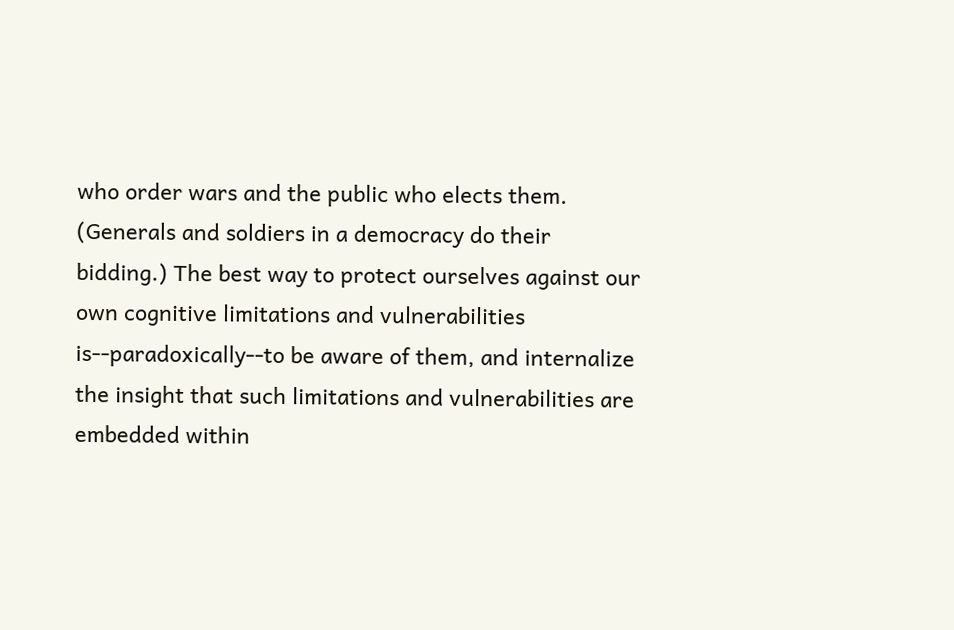who order wars and the public who elects them.  (Generals and soldiers in a democracy do their bidding.) The best way to protect ourselves against our own cognitive limitations and vulnerabilities is--paradoxically--to be aware of them, and internalize the insight that such limitations and vulnerabilities are embedded within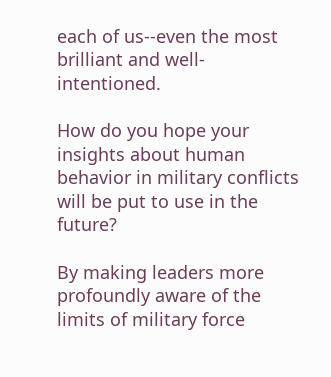each of us--even the most brilliant and well-intentioned.

How do you hope your insights about human behavior in military conflicts will be put to use in the future?

By making leaders more profoundly aware of the limits of military force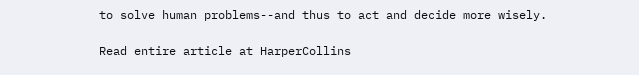to solve human problems--and thus to act and decide more wisely.

Read entire article at HarperCollins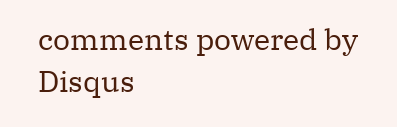comments powered by Disqus